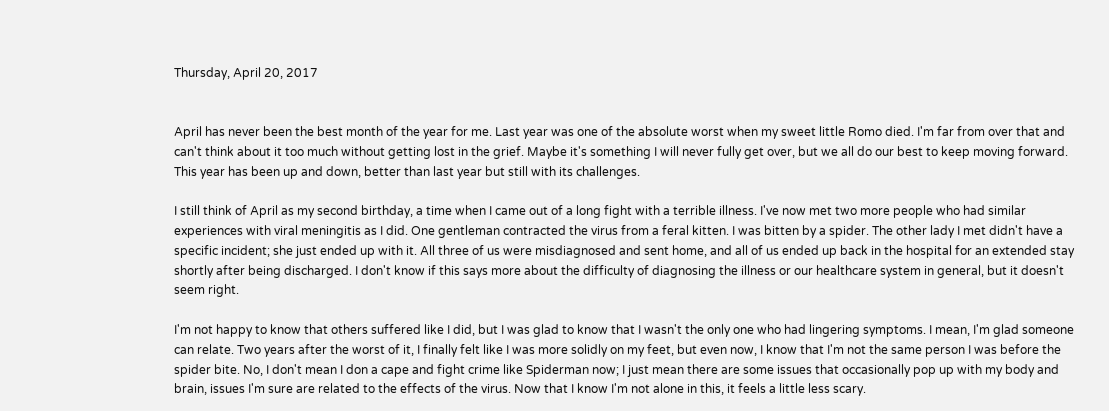Thursday, April 20, 2017


April has never been the best month of the year for me. Last year was one of the absolute worst when my sweet little Romo died. I'm far from over that and can't think about it too much without getting lost in the grief. Maybe it's something I will never fully get over, but we all do our best to keep moving forward. This year has been up and down, better than last year but still with its challenges.

I still think of April as my second birthday, a time when I came out of a long fight with a terrible illness. I've now met two more people who had similar experiences with viral meningitis as I did. One gentleman contracted the virus from a feral kitten. I was bitten by a spider. The other lady I met didn't have a specific incident; she just ended up with it. All three of us were misdiagnosed and sent home, and all of us ended up back in the hospital for an extended stay shortly after being discharged. I don't know if this says more about the difficulty of diagnosing the illness or our healthcare system in general, but it doesn't seem right.

I'm not happy to know that others suffered like I did, but I was glad to know that I wasn't the only one who had lingering symptoms. I mean, I'm glad someone can relate. Two years after the worst of it, I finally felt like I was more solidly on my feet, but even now, I know that I'm not the same person I was before the spider bite. No, I don't mean I don a cape and fight crime like Spiderman now; I just mean there are some issues that occasionally pop up with my body and brain, issues I'm sure are related to the effects of the virus. Now that I know I'm not alone in this, it feels a little less scary.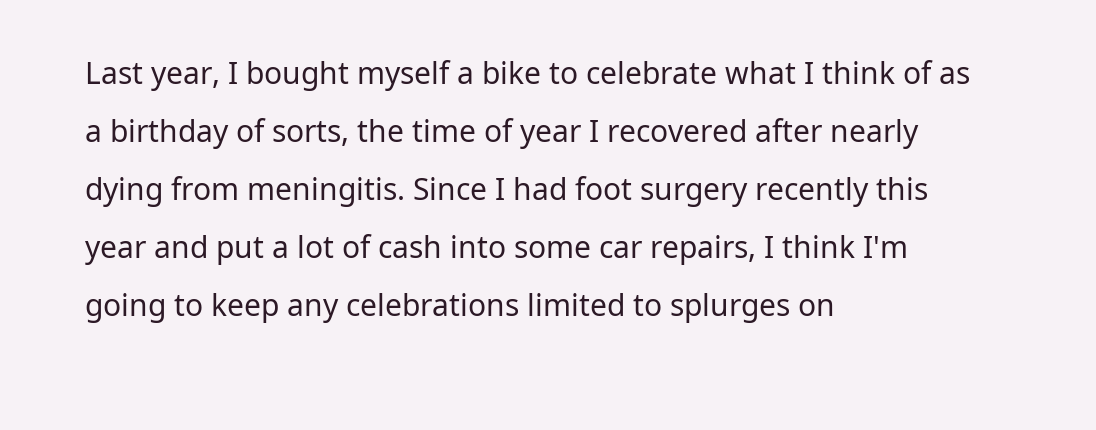Last year, I bought myself a bike to celebrate what I think of as a birthday of sorts, the time of year I recovered after nearly dying from meningitis. Since I had foot surgery recently this year and put a lot of cash into some car repairs, I think I'm going to keep any celebrations limited to splurges on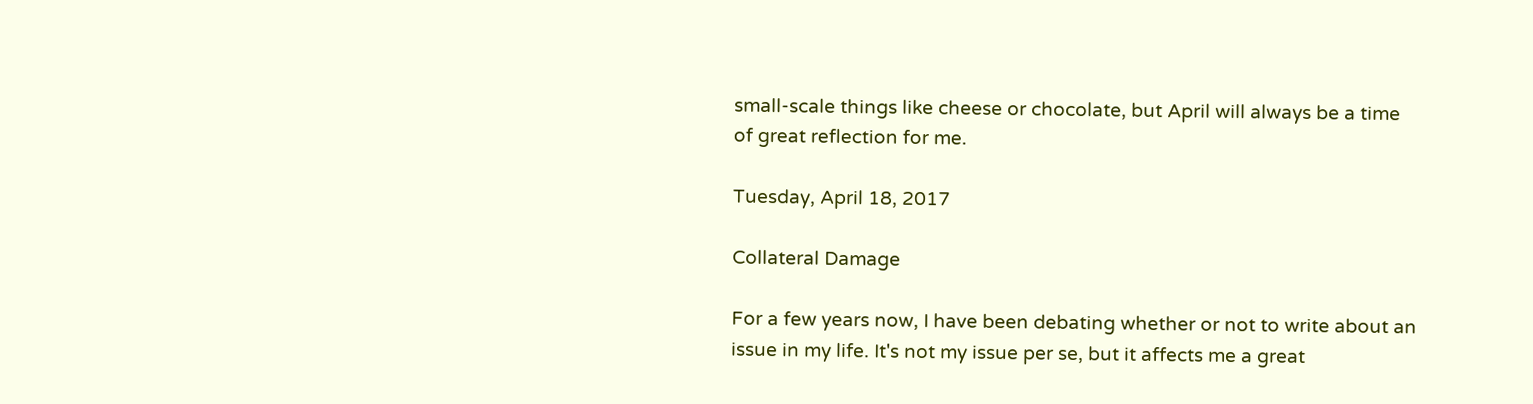small-scale things like cheese or chocolate, but April will always be a time of great reflection for me.

Tuesday, April 18, 2017

Collateral Damage

For a few years now, I have been debating whether or not to write about an issue in my life. It's not my issue per se, but it affects me a great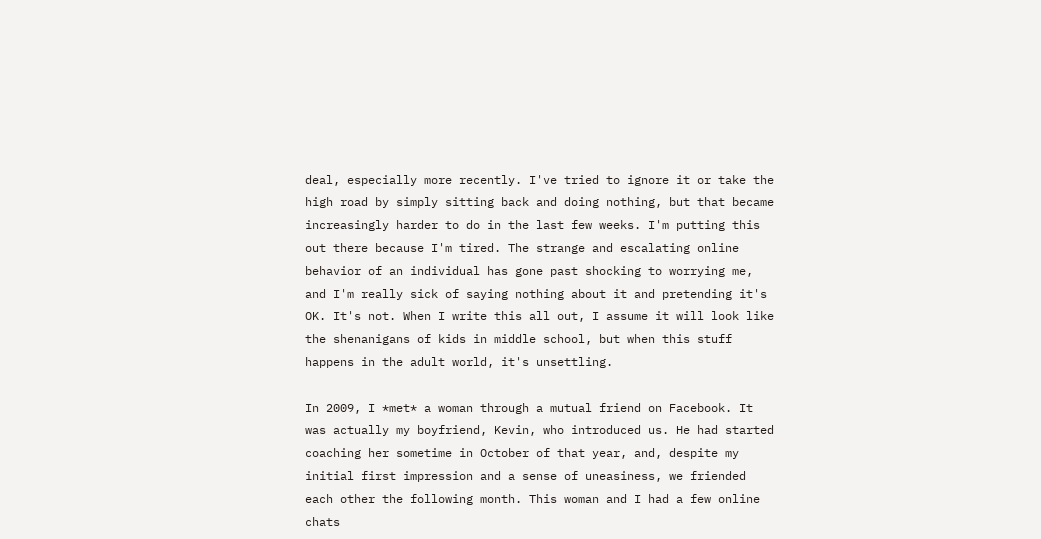deal, especially more recently. I've tried to ignore it or take the high road by simply sitting back and doing nothing, but that became increasingly harder to do in the last few weeks. I'm putting this out there because I'm tired. The strange and escalating online behavior of an individual has gone past shocking to worrying me, and I'm really sick of saying nothing about it and pretending it's OK. It's not. When I write this all out, I assume it will look like the shenanigans of kids in middle school, but when this stuff happens in the adult world, it's unsettling.

In 2009, I *met* a woman through a mutual friend on Facebook. It was actually my boyfriend, Kevin, who introduced us. He had started coaching her sometime in October of that year, and, despite my initial first impression and a sense of uneasiness, we friended each other the following month. This woman and I had a few online chats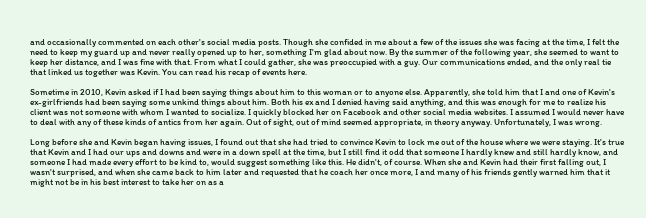and occasionally commented on each other's social media posts. Though she confided in me about a few of the issues she was facing at the time, I felt the need to keep my guard up and never really opened up to her, something I'm glad about now. By the summer of the following year, she seemed to want to keep her distance, and I was fine with that. From what I could gather, she was preoccupied with a guy. Our communications ended, and the only real tie that linked us together was Kevin. You can read his recap of events here.

Sometime in 2010, Kevin asked if I had been saying things about him to this woman or to anyone else. Apparently, she told him that I and one of Kevin's ex-girlfriends had been saying some unkind things about him. Both his ex and I denied having said anything, and this was enough for me to realize his client was not someone with whom I wanted to socialize. I quickly blocked her on Facebook and other social media websites. I assumed I would never have to deal with any of these kinds of antics from her again. Out of sight, out of mind seemed appropriate, in theory anyway. Unfortunately, I was wrong.

Long before she and Kevin began having issues, I found out that she had tried to convince Kevin to lock me out of the house where we were staying. It's true that Kevin and I had our ups and downs and were in a down spell at the time, but I still find it odd that someone I hardly knew and still hardly know, and someone I had made every effort to be kind to, would suggest something like this. He didn't, of course. When she and Kevin had their first falling out, I wasn't surprised, and when she came back to him later and requested that he coach her once more, I and many of his friends gently warned him that it might not be in his best interest to take her on as a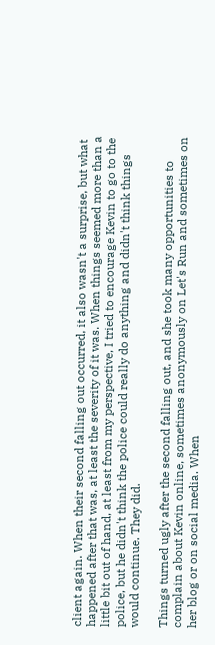client again. When their second falling out occurred, it also wasn't a surprise, but what happened after that was, at least the severity of it was. When things seemed more than a little bit out of hand, at least from my perspective, I tried to encourage Kevin to go to the police, but he didn't think the police could really do anything and didn't think things would continue. They did.

Things turned ugly after the second falling out, and she took many opportunities to complain about Kevin online, sometimes anonymously on Let's Run and sometimes on her blog or on social media. When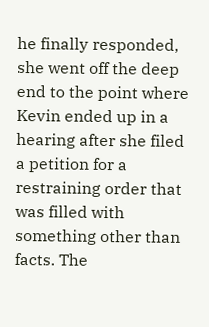he finally responded, she went off the deep end to the point where Kevin ended up in a hearing after she filed a petition for a restraining order that was filled with something other than facts. The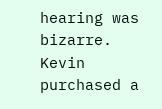hearing was bizarre. Kevin purchased a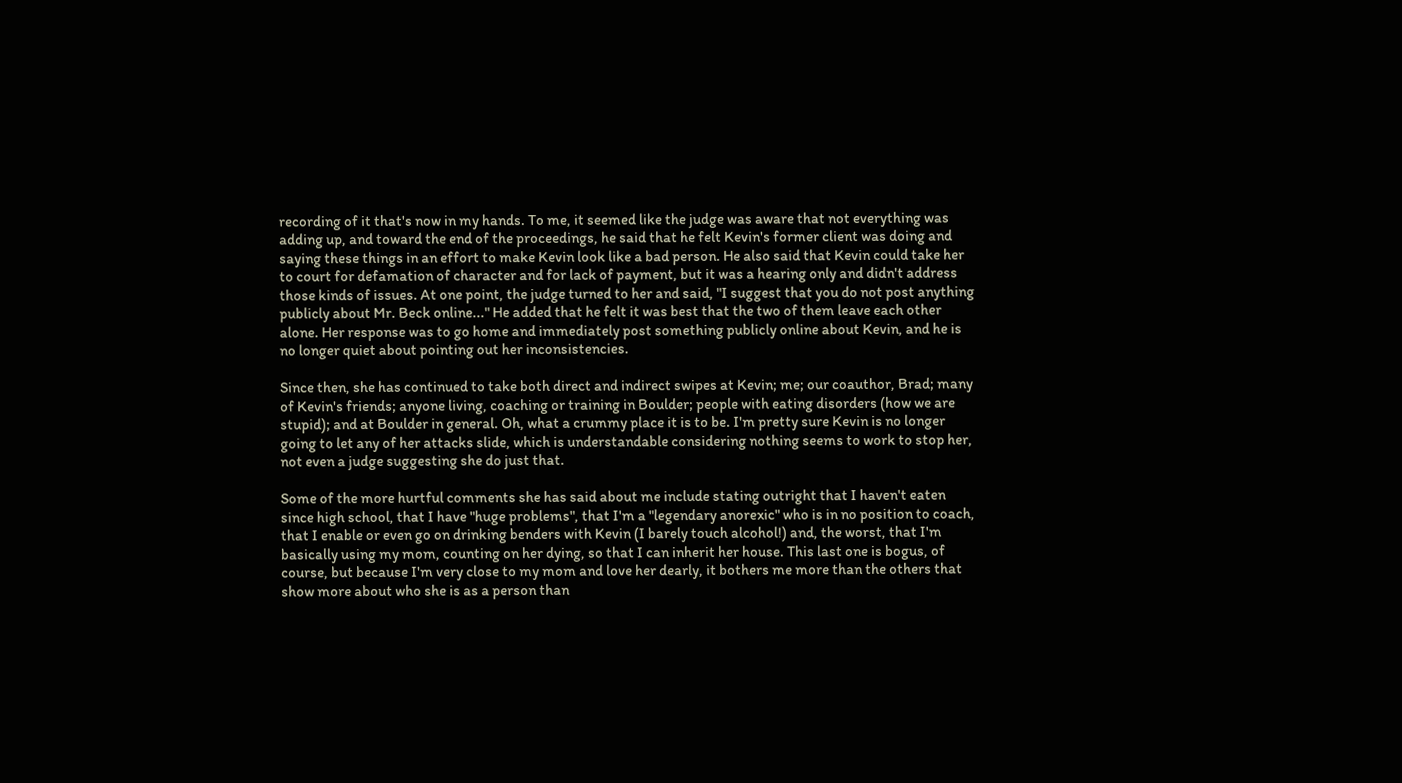recording of it that's now in my hands. To me, it seemed like the judge was aware that not everything was adding up, and toward the end of the proceedings, he said that he felt Kevin's former client was doing and saying these things in an effort to make Kevin look like a bad person. He also said that Kevin could take her to court for defamation of character and for lack of payment, but it was a hearing only and didn't address those kinds of issues. At one point, the judge turned to her and said, "I suggest that you do not post anything publicly about Mr. Beck online..." He added that he felt it was best that the two of them leave each other alone. Her response was to go home and immediately post something publicly online about Kevin, and he is no longer quiet about pointing out her inconsistencies.

Since then, she has continued to take both direct and indirect swipes at Kevin; me; our coauthor, Brad; many of Kevin's friends; anyone living, coaching or training in Boulder; people with eating disorders (how we are stupid); and at Boulder in general. Oh, what a crummy place it is to be. I'm pretty sure Kevin is no longer going to let any of her attacks slide, which is understandable considering nothing seems to work to stop her, not even a judge suggesting she do just that.

Some of the more hurtful comments she has said about me include stating outright that I haven't eaten since high school, that I have "huge problems", that I'm a "legendary anorexic" who is in no position to coach, that I enable or even go on drinking benders with Kevin (I barely touch alcohol!) and, the worst, that I'm basically using my mom, counting on her dying, so that I can inherit her house. This last one is bogus, of course, but because I'm very close to my mom and love her dearly, it bothers me more than the others that show more about who she is as a person than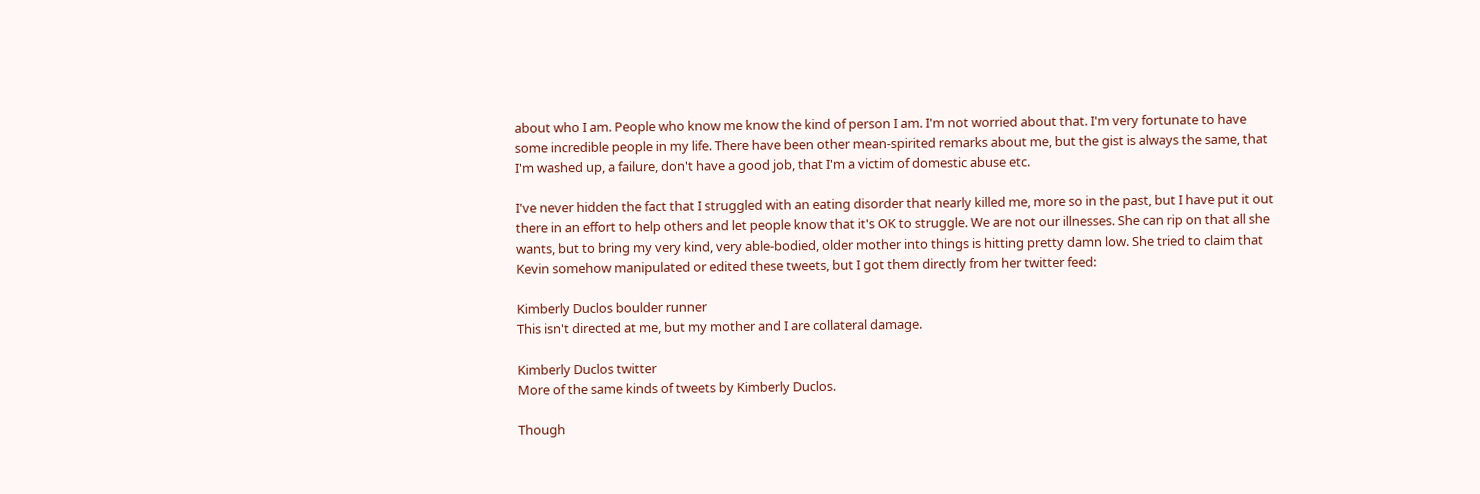about who I am. People who know me know the kind of person I am. I'm not worried about that. I'm very fortunate to have some incredible people in my life. There have been other mean-spirited remarks about me, but the gist is always the same, that I'm washed up, a failure, don't have a good job, that I'm a victim of domestic abuse etc.

I've never hidden the fact that I struggled with an eating disorder that nearly killed me, more so in the past, but I have put it out there in an effort to help others and let people know that it's OK to struggle. We are not our illnesses. She can rip on that all she wants, but to bring my very kind, very able-bodied, older mother into things is hitting pretty damn low. She tried to claim that Kevin somehow manipulated or edited these tweets, but I got them directly from her twitter feed:

Kimberly Duclos boulder runner
This isn't directed at me, but my mother and I are collateral damage.

Kimberly Duclos twitter
More of the same kinds of tweets by Kimberly Duclos.

Though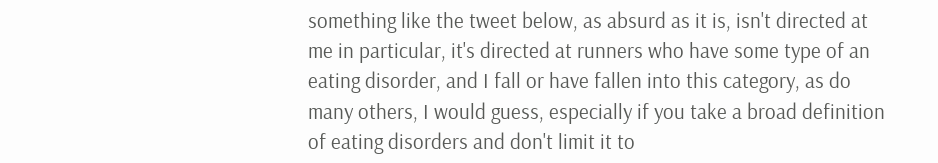something like the tweet below, as absurd as it is, isn't directed at me in particular, it's directed at runners who have some type of an eating disorder, and I fall or have fallen into this category, as do many others, I would guess, especially if you take a broad definition of eating disorders and don't limit it to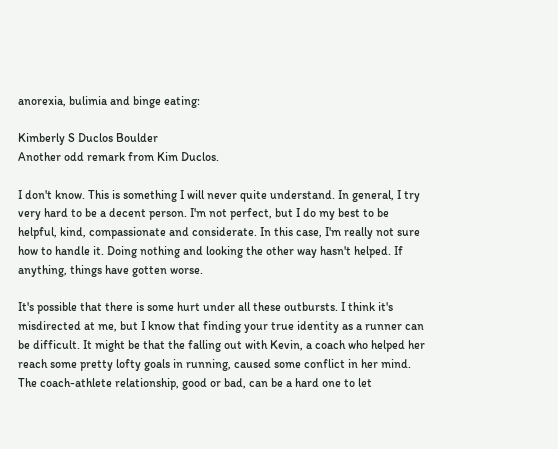anorexia, bulimia and binge eating:

Kimberly S Duclos Boulder
Another odd remark from Kim Duclos.

I don't know. This is something I will never quite understand. In general, I try very hard to be a decent person. I'm not perfect, but I do my best to be helpful, kind, compassionate and considerate. In this case, I'm really not sure how to handle it. Doing nothing and looking the other way hasn't helped. If anything, things have gotten worse.

It's possible that there is some hurt under all these outbursts. I think it's misdirected at me, but I know that finding your true identity as a runner can be difficult. It might be that the falling out with Kevin, a coach who helped her reach some pretty lofty goals in running, caused some conflict in her mind. The coach-athlete relationship, good or bad, can be a hard one to let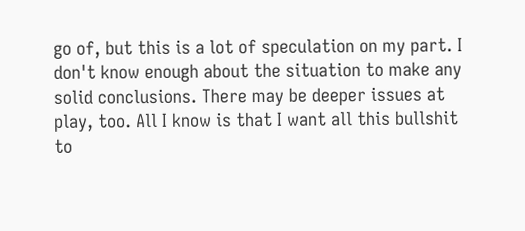go of, but this is a lot of speculation on my part. I don't know enough about the situation to make any solid conclusions. There may be deeper issues at play, too. All I know is that I want all this bullshit to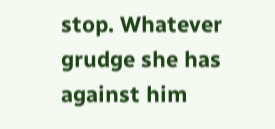stop. Whatever grudge she has against him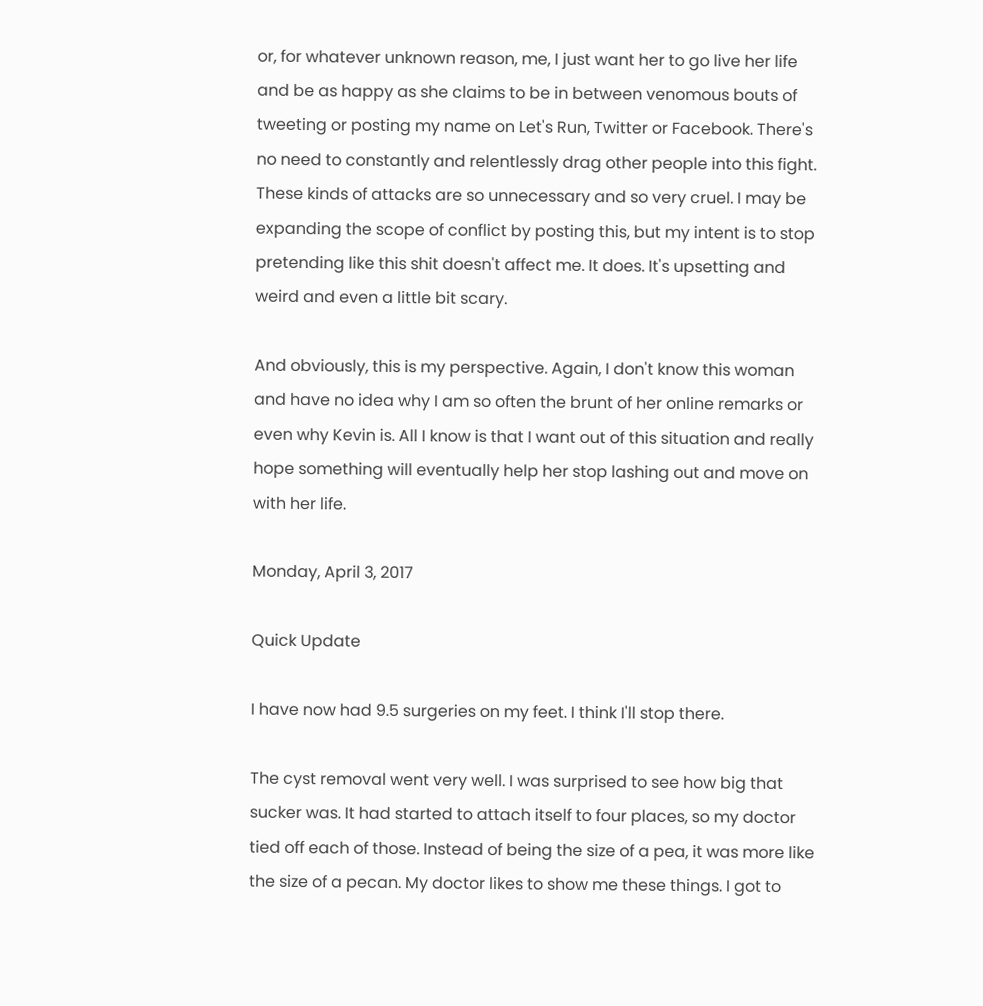or, for whatever unknown reason, me, I just want her to go live her life and be as happy as she claims to be in between venomous bouts of tweeting or posting my name on Let's Run, Twitter or Facebook. There's no need to constantly and relentlessly drag other people into this fight. These kinds of attacks are so unnecessary and so very cruel. I may be expanding the scope of conflict by posting this, but my intent is to stop pretending like this shit doesn't affect me. It does. It's upsetting and weird and even a little bit scary.

And obviously, this is my perspective. Again, I don't know this woman and have no idea why I am so often the brunt of her online remarks or even why Kevin is. All I know is that I want out of this situation and really hope something will eventually help her stop lashing out and move on with her life.

Monday, April 3, 2017

Quick Update

I have now had 9.5 surgeries on my feet. I think I'll stop there.

The cyst removal went very well. I was surprised to see how big that sucker was. It had started to attach itself to four places, so my doctor tied off each of those. Instead of being the size of a pea, it was more like the size of a pecan. My doctor likes to show me these things. I got to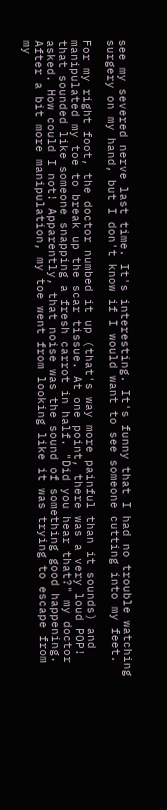see my severed nerve last time. It's interesting. It's funny that I had no trouble watching surgery on my hand, but I don't know if I would want to see someone cutting into my feet.

For my right foot, the doctor numbed it up (that's way more painful than it sounds) and manipulated my toe to break up the scar tissue. At one point, there was a very loud POP! that sounded like someone snapping a fresh carrot in half. "Did you hear that?" my doctor asked. How could I not! Apparently, that noise was the sound of something good happening. After a bit more manipulation, my toe went from looking like it was trying to escape from my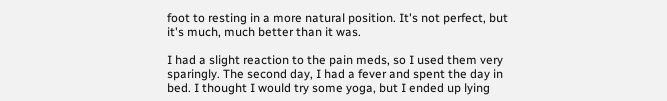foot to resting in a more natural position. It's not perfect, but it's much, much better than it was.

I had a slight reaction to the pain meds, so I used them very sparingly. The second day, I had a fever and spent the day in bed. I thought I would try some yoga, but I ended up lying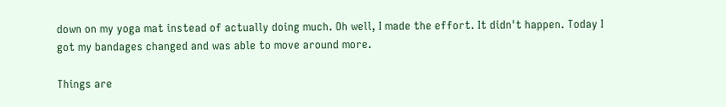down on my yoga mat instead of actually doing much. Oh well, I made the effort. It didn't happen. Today I got my bandages changed and was able to move around more.

Things are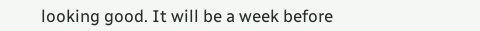looking good. It will be a week before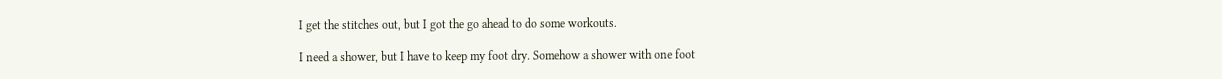I get the stitches out, but I got the go ahead to do some workouts.

I need a shower, but I have to keep my foot dry. Somehow a shower with one foot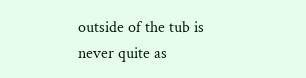outside of the tub is never quite as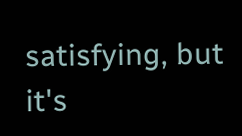satisfying, but it's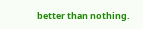better than nothing.